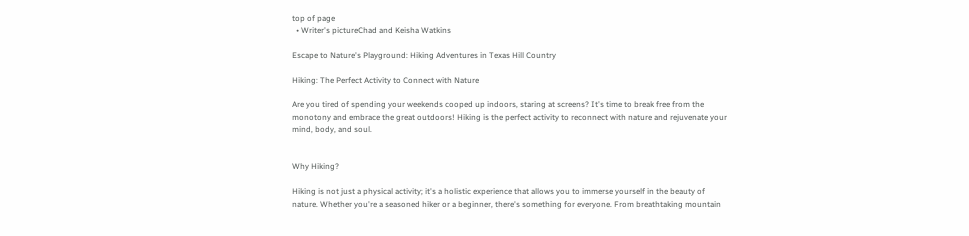top of page
  • Writer's pictureChad and Keisha Watkins

Escape to Nature's Playground: Hiking Adventures in Texas Hill Country

Hiking: The Perfect Activity to Connect with Nature

Are you tired of spending your weekends cooped up indoors, staring at screens? It's time to break free from the monotony and embrace the great outdoors! Hiking is the perfect activity to reconnect with nature and rejuvenate your mind, body, and soul.


Why Hiking?

Hiking is not just a physical activity; it's a holistic experience that allows you to immerse yourself in the beauty of nature. Whether you're a seasoned hiker or a beginner, there's something for everyone. From breathtaking mountain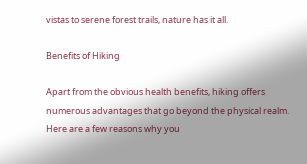vistas to serene forest trails, nature has it all.

Benefits of Hiking

Apart from the obvious health benefits, hiking offers numerous advantages that go beyond the physical realm. Here are a few reasons why you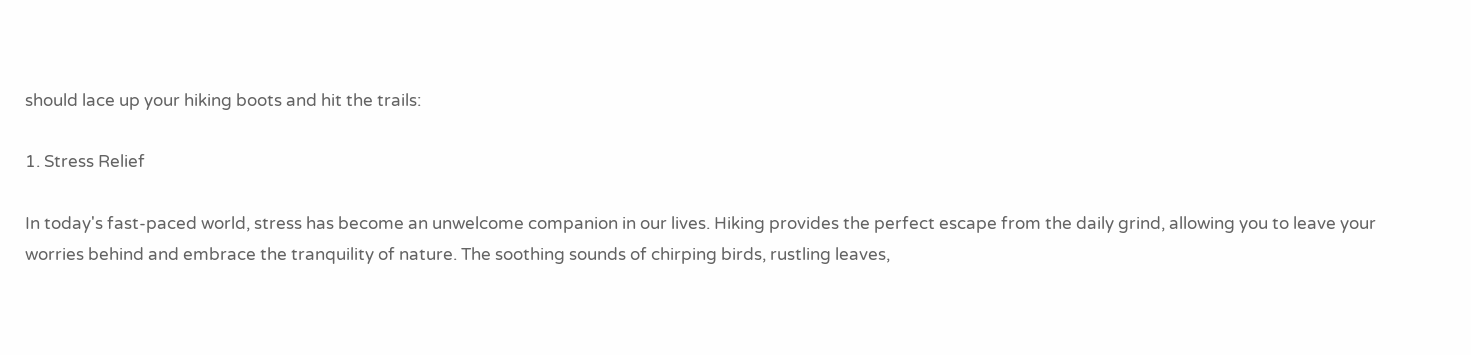should lace up your hiking boots and hit the trails:

1. Stress Relief

In today's fast-paced world, stress has become an unwelcome companion in our lives. Hiking provides the perfect escape from the daily grind, allowing you to leave your worries behind and embrace the tranquility of nature. The soothing sounds of chirping birds, rustling leaves,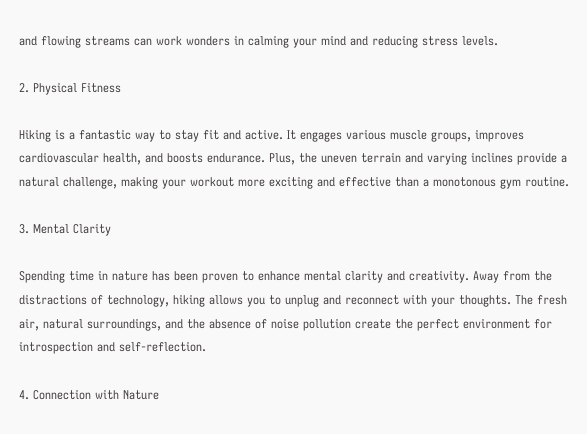and flowing streams can work wonders in calming your mind and reducing stress levels.

2. Physical Fitness

Hiking is a fantastic way to stay fit and active. It engages various muscle groups, improves cardiovascular health, and boosts endurance. Plus, the uneven terrain and varying inclines provide a natural challenge, making your workout more exciting and effective than a monotonous gym routine.

3. Mental Clarity

Spending time in nature has been proven to enhance mental clarity and creativity. Away from the distractions of technology, hiking allows you to unplug and reconnect with your thoughts. The fresh air, natural surroundings, and the absence of noise pollution create the perfect environment for introspection and self-reflection.

4. Connection with Nature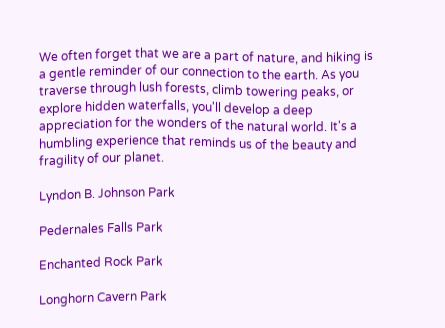We often forget that we are a part of nature, and hiking is a gentle reminder of our connection to the earth. As you traverse through lush forests, climb towering peaks, or explore hidden waterfalls, you'll develop a deep appreciation for the wonders of the natural world. It's a humbling experience that reminds us of the beauty and fragility of our planet.

Lyndon B. Johnson Park

Pedernales Falls Park

Enchanted Rock Park

Longhorn Cavern Park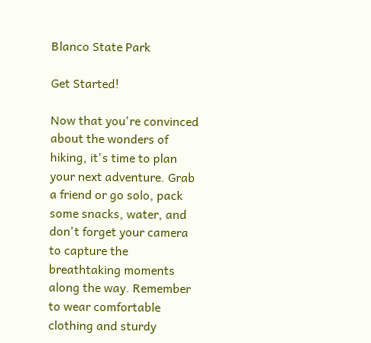Blanco State Park

Get Started!

Now that you're convinced about the wonders of hiking, it's time to plan your next adventure. Grab a friend or go solo, pack some snacks, water, and don't forget your camera to capture the breathtaking moments along the way. Remember to wear comfortable clothing and sturdy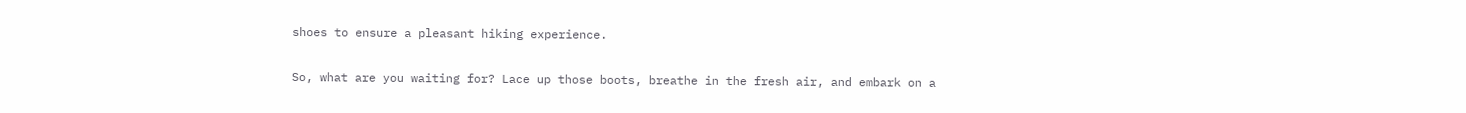shoes to ensure a pleasant hiking experience.

So, what are you waiting for? Lace up those boots, breathe in the fresh air, and embark on a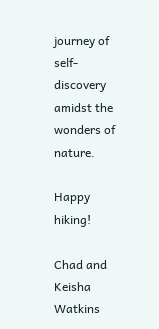journey of self-discovery amidst the wonders of nature.

Happy hiking!

Chad and Keisha Watkins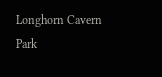Longhorn Cavern Park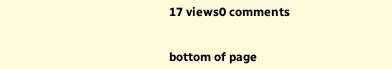17 views0 comments


bottom of page